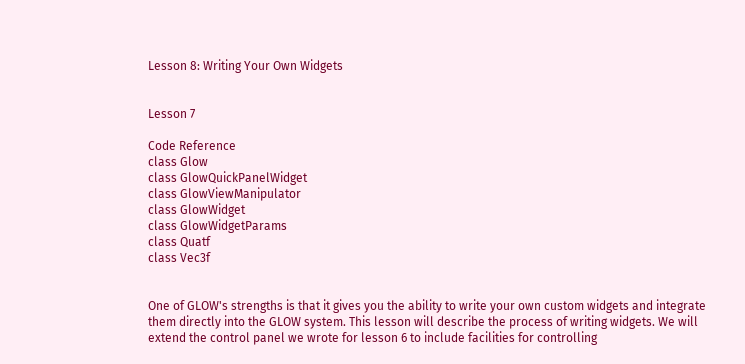Lesson 8: Writing Your Own Widgets


Lesson 7

Code Reference
class Glow
class GlowQuickPanelWidget
class GlowViewManipulator
class GlowWidget
class GlowWidgetParams
class Quatf
class Vec3f


One of GLOW's strengths is that it gives you the ability to write your own custom widgets and integrate them directly into the GLOW system. This lesson will describe the process of writing widgets. We will extend the control panel we wrote for lesson 6 to include facilities for controlling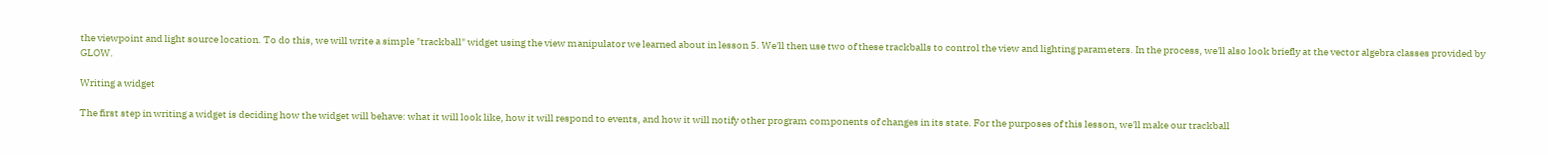the viewpoint and light source location. To do this, we will write a simple "trackball" widget using the view manipulator we learned about in lesson 5. We'll then use two of these trackballs to control the view and lighting parameters. In the process, we'll also look briefly at the vector algebra classes provided by GLOW.

Writing a widget

The first step in writing a widget is deciding how the widget will behave: what it will look like, how it will respond to events, and how it will notify other program components of changes in its state. For the purposes of this lesson, we'll make our trackball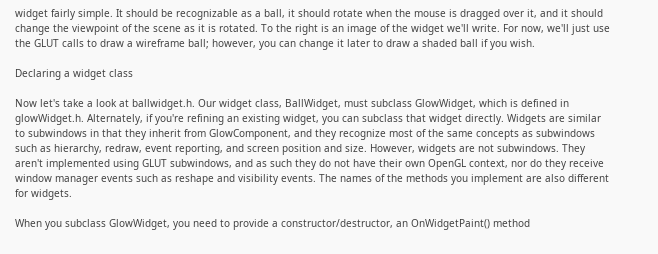widget fairly simple. It should be recognizable as a ball, it should rotate when the mouse is dragged over it, and it should change the viewpoint of the scene as it is rotated. To the right is an image of the widget we'll write. For now, we'll just use the GLUT calls to draw a wireframe ball; however, you can change it later to draw a shaded ball if you wish.

Declaring a widget class

Now let's take a look at ballwidget.h. Our widget class, BallWidget, must subclass GlowWidget, which is defined in glowWidget.h. Alternately, if you're refining an existing widget, you can subclass that widget directly. Widgets are similar to subwindows in that they inherit from GlowComponent, and they recognize most of the same concepts as subwindows such as hierarchy, redraw, event reporting, and screen position and size. However, widgets are not subwindows. They aren't implemented using GLUT subwindows, and as such they do not have their own OpenGL context, nor do they receive window manager events such as reshape and visibility events. The names of the methods you implement are also different for widgets.

When you subclass GlowWidget, you need to provide a constructor/destructor, an OnWidgetPaint() method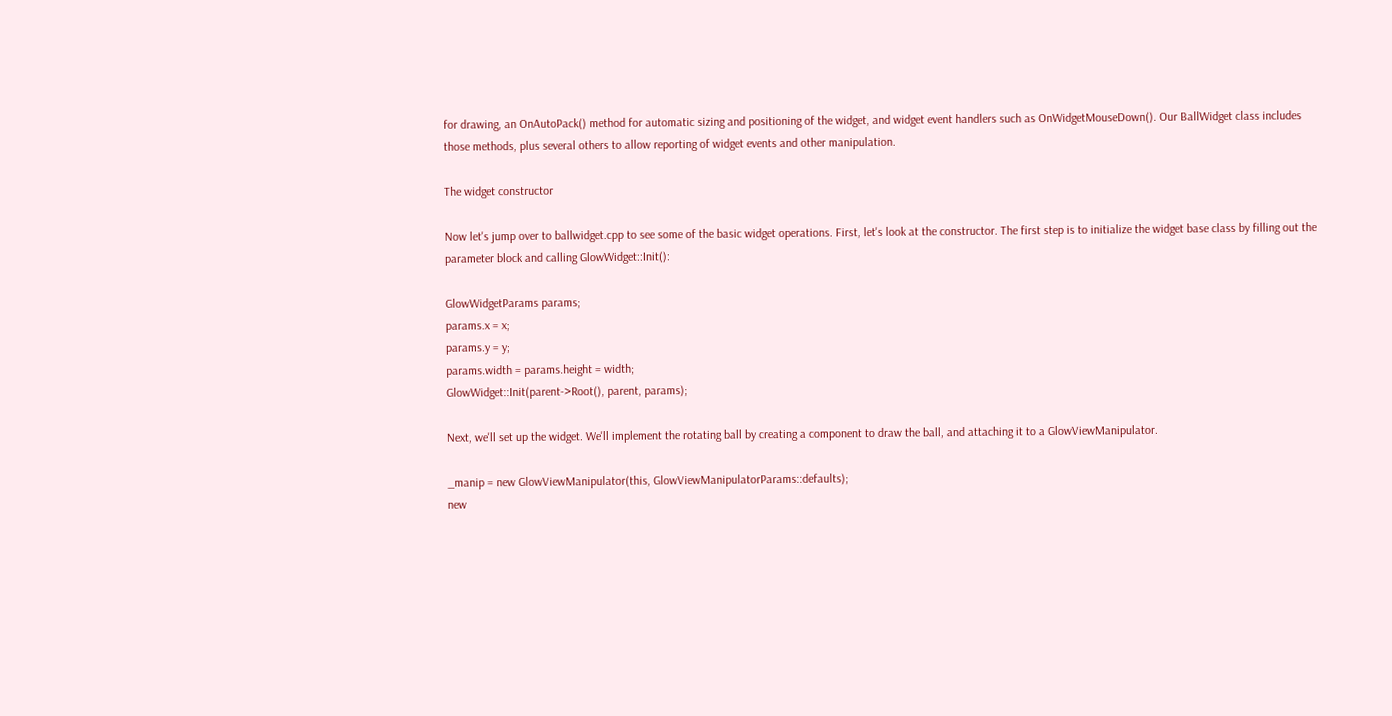for drawing, an OnAutoPack() method for automatic sizing and positioning of the widget, and widget event handlers such as OnWidgetMouseDown(). Our BallWidget class includes those methods, plus several others to allow reporting of widget events and other manipulation.

The widget constructor

Now let's jump over to ballwidget.cpp to see some of the basic widget operations. First, let's look at the constructor. The first step is to initialize the widget base class by filling out the parameter block and calling GlowWidget::Init():

GlowWidgetParams params;
params.x = x;
params.y = y;
params.width = params.height = width;
GlowWidget::Init(parent->Root(), parent, params);

Next, we'll set up the widget. We'll implement the rotating ball by creating a component to draw the ball, and attaching it to a GlowViewManipulator.

_manip = new GlowViewManipulator(this, GlowViewManipulatorParams::defaults);
new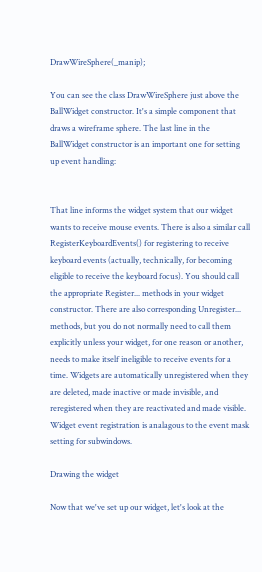DrawWireSphere(_manip);

You can see the class DrawWireSphere just above the BallWidget constructor. It's a simple component that draws a wireframe sphere. The last line in the BallWidget constructor is an important one for setting up event handling:


That line informs the widget system that our widget wants to receive mouse events. There is also a similar call RegisterKeyboardEvents() for registering to receive keyboard events (actually, technically, for becoming eligible to receive the keyboard focus). You should call the appropriate Register... methods in your widget constructor. There are also corresponding Unregister... methods, but you do not normally need to call them explicitly unless your widget, for one reason or another, needs to make itself ineligible to receive events for a time. Widgets are automatically unregistered when they are deleted, made inactive or made invisible, and reregistered when they are reactivated and made visible. Widget event registration is analagous to the event mask setting for subwindows.

Drawing the widget

Now that we've set up our widget, let's look at the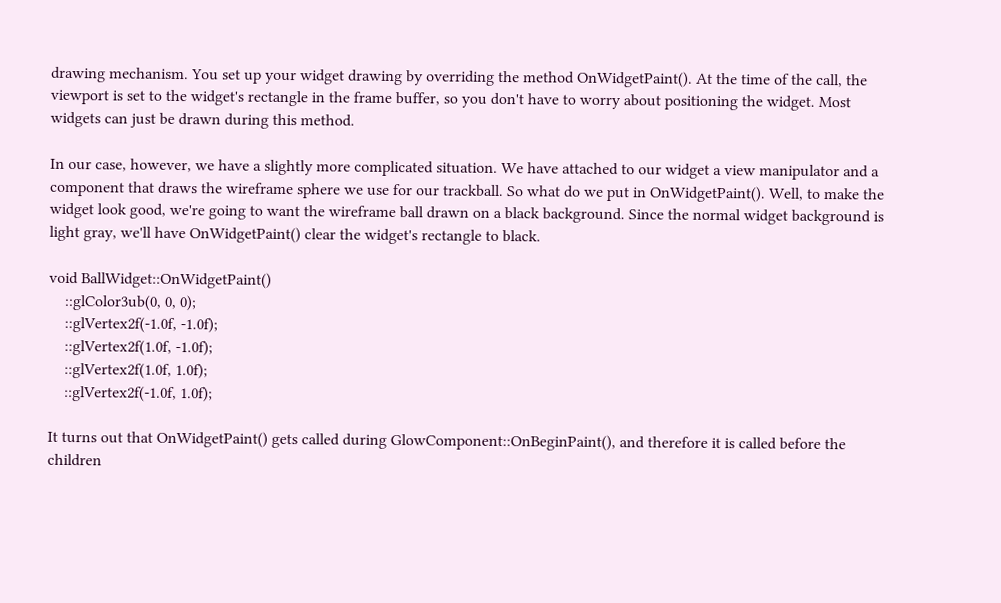drawing mechanism. You set up your widget drawing by overriding the method OnWidgetPaint(). At the time of the call, the viewport is set to the widget's rectangle in the frame buffer, so you don't have to worry about positioning the widget. Most widgets can just be drawn during this method.

In our case, however, we have a slightly more complicated situation. We have attached to our widget a view manipulator and a component that draws the wireframe sphere we use for our trackball. So what do we put in OnWidgetPaint(). Well, to make the widget look good, we're going to want the wireframe ball drawn on a black background. Since the normal widget background is light gray, we'll have OnWidgetPaint() clear the widget's rectangle to black.

void BallWidget::OnWidgetPaint()
    ::glColor3ub(0, 0, 0);
    ::glVertex2f(-1.0f, -1.0f);
    ::glVertex2f(1.0f, -1.0f);
    ::glVertex2f(1.0f, 1.0f);
    ::glVertex2f(-1.0f, 1.0f);

It turns out that OnWidgetPaint() gets called during GlowComponent::OnBeginPaint(), and therefore it is called before the children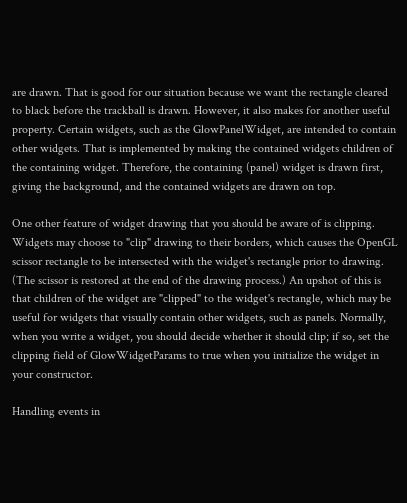are drawn. That is good for our situation because we want the rectangle cleared to black before the trackball is drawn. However, it also makes for another useful property. Certain widgets, such as the GlowPanelWidget, are intended to contain other widgets. That is implemented by making the contained widgets children of the containing widget. Therefore, the containing (panel) widget is drawn first, giving the background, and the contained widgets are drawn on top.

One other feature of widget drawing that you should be aware of is clipping. Widgets may choose to "clip" drawing to their borders, which causes the OpenGL scissor rectangle to be intersected with the widget's rectangle prior to drawing. (The scissor is restored at the end of the drawing process.) An upshot of this is that children of the widget are "clipped" to the widget's rectangle, which may be useful for widgets that visually contain other widgets, such as panels. Normally, when you write a widget, you should decide whether it should clip; if so, set the clipping field of GlowWidgetParams to true when you initialize the widget in your constructor.

Handling events in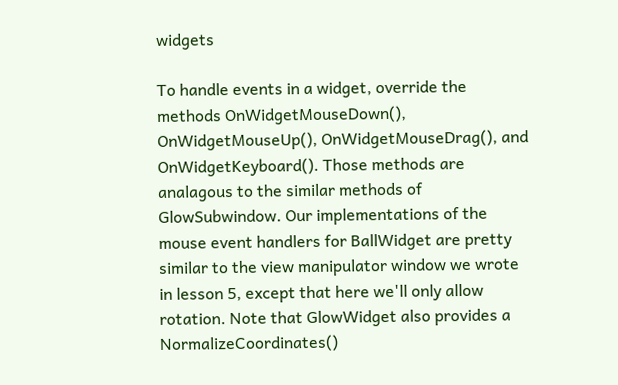widgets

To handle events in a widget, override the methods OnWidgetMouseDown(), OnWidgetMouseUp(), OnWidgetMouseDrag(), and OnWidgetKeyboard(). Those methods are analagous to the similar methods of GlowSubwindow. Our implementations of the mouse event handlers for BallWidget are pretty similar to the view manipulator window we wrote in lesson 5, except that here we'll only allow rotation. Note that GlowWidget also provides a NormalizeCoordinates()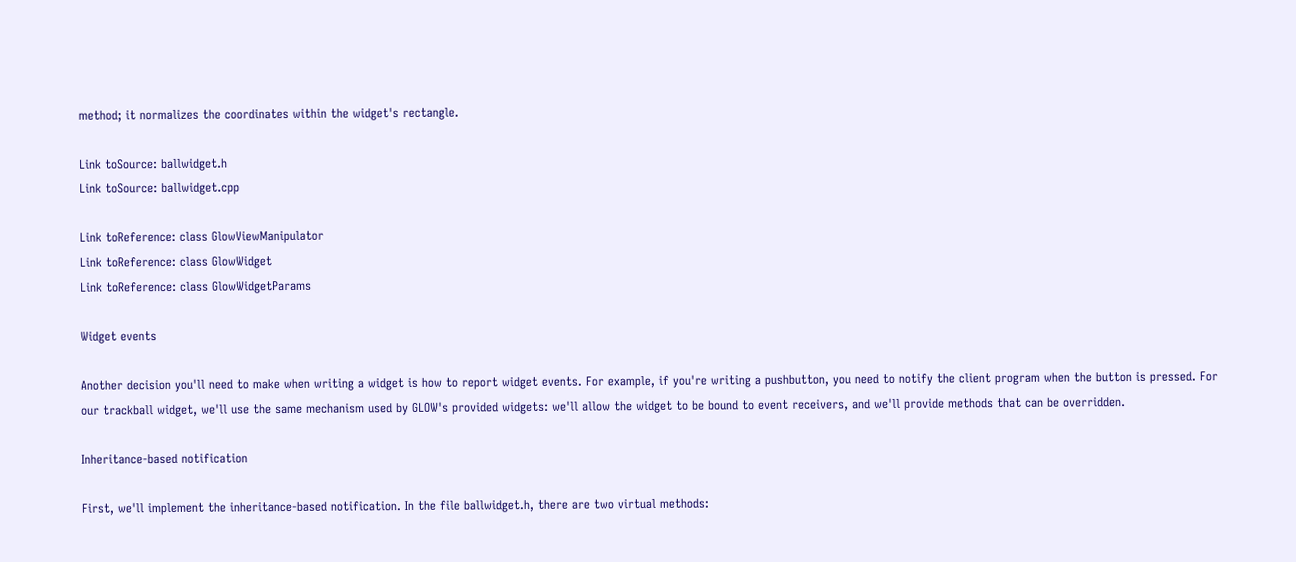method; it normalizes the coordinates within the widget's rectangle.

Link toSource: ballwidget.h
Link toSource: ballwidget.cpp

Link toReference: class GlowViewManipulator
Link toReference: class GlowWidget
Link toReference: class GlowWidgetParams

Widget events

Another decision you'll need to make when writing a widget is how to report widget events. For example, if you're writing a pushbutton, you need to notify the client program when the button is pressed. For our trackball widget, we'll use the same mechanism used by GLOW's provided widgets: we'll allow the widget to be bound to event receivers, and we'll provide methods that can be overridden.

Inheritance-based notification

First, we'll implement the inheritance-based notification. In the file ballwidget.h, there are two virtual methods: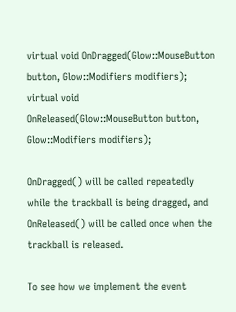virtual void OnDragged(Glow::MouseButton button, Glow::Modifiers modifiers);
virtual void OnReleased(Glow::MouseButton button, Glow::Modifiers modifiers);

OnDragged() will be called repeatedly while the trackball is being dragged, and OnReleased() will be called once when the trackball is released.

To see how we implement the event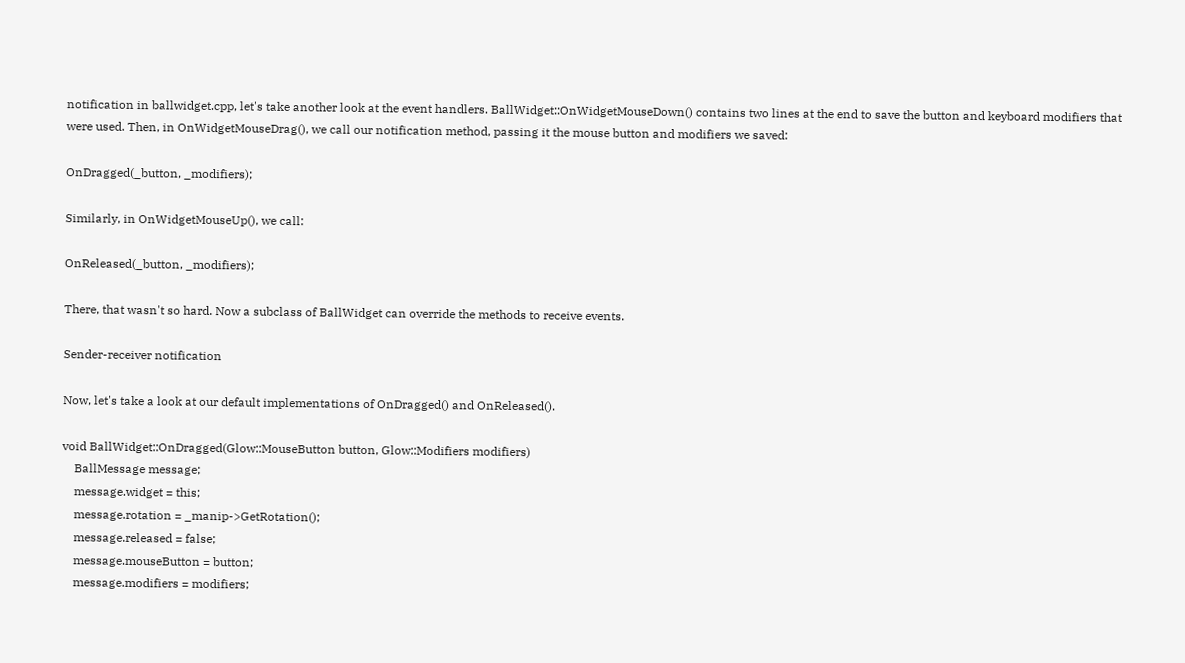notification in ballwidget.cpp, let's take another look at the event handlers. BallWidget::OnWidgetMouseDown() contains two lines at the end to save the button and keyboard modifiers that were used. Then, in OnWidgetMouseDrag(), we call our notification method, passing it the mouse button and modifiers we saved:

OnDragged(_button, _modifiers);

Similarly, in OnWidgetMouseUp(), we call:

OnReleased(_button, _modifiers);

There, that wasn't so hard. Now a subclass of BallWidget can override the methods to receive events.

Sender-receiver notification

Now, let's take a look at our default implementations of OnDragged() and OnReleased().

void BallWidget::OnDragged(Glow::MouseButton button, Glow::Modifiers modifiers)
    BallMessage message;
    message.widget = this;
    message.rotation = _manip->GetRotation();
    message.released = false;
    message.mouseButton = button;
    message.modifiers = modifiers;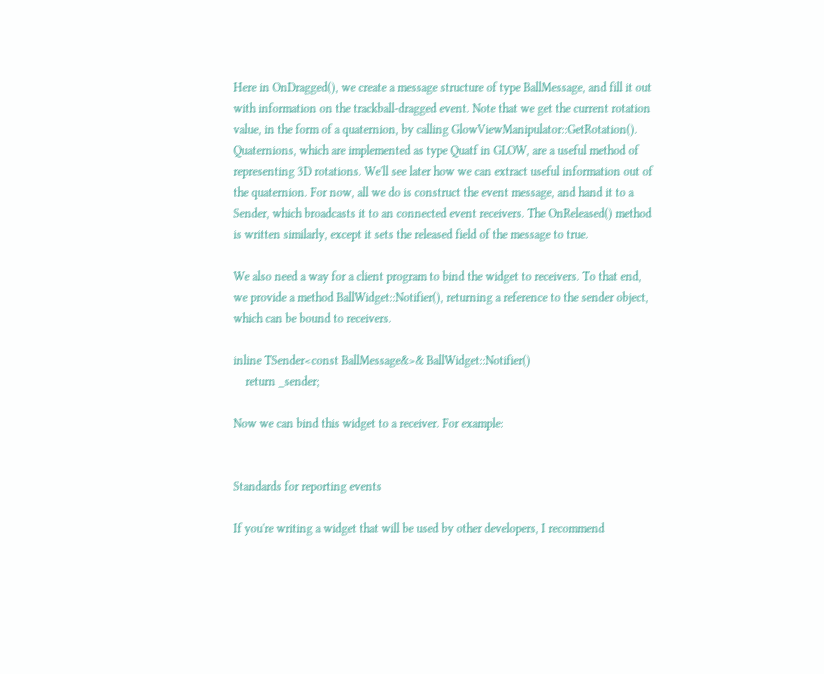Here in OnDragged(), we create a message structure of type BallMessage, and fill it out with information on the trackball-dragged event. Note that we get the current rotation value, in the form of a quaternion, by calling GlowViewManipulator::GetRotation(). Quaternions, which are implemented as type Quatf in GLOW, are a useful method of representing 3D rotations. We'll see later how we can extract useful information out of the quaternion. For now, all we do is construct the event message, and hand it to a Sender, which broadcasts it to an connected event receivers. The OnReleased() method is written similarly, except it sets the released field of the message to true.

We also need a way for a client program to bind the widget to receivers. To that end, we provide a method BallWidget::Notifier(), returning a reference to the sender object, which can be bound to receivers.

inline TSender<const BallMessage&>& BallWidget::Notifier()
    return _sender;

Now we can bind this widget to a receiver. For example:


Standards for reporting events

If you're writing a widget that will be used by other developers, I recommend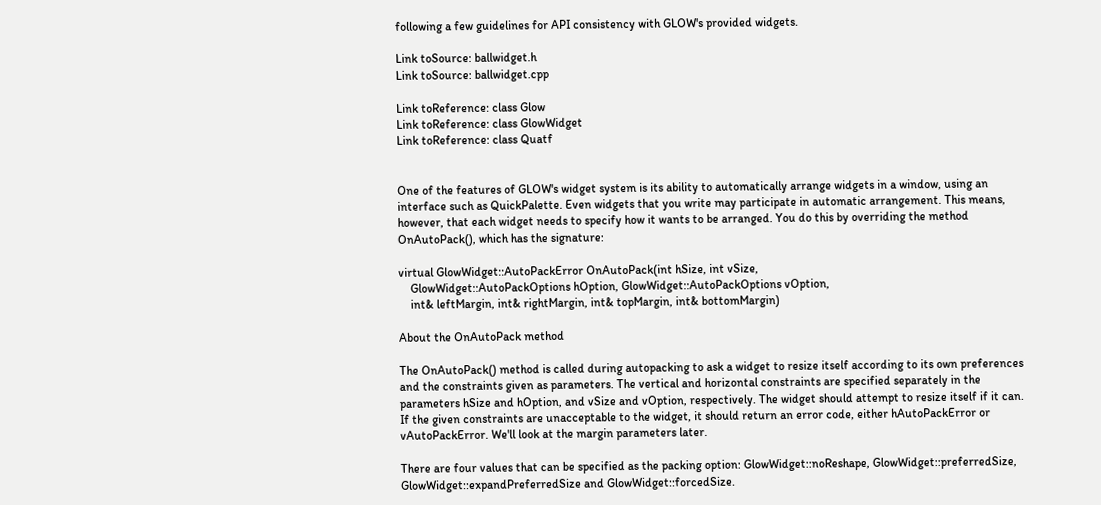following a few guidelines for API consistency with GLOW's provided widgets.

Link toSource: ballwidget.h
Link toSource: ballwidget.cpp

Link toReference: class Glow
Link toReference: class GlowWidget
Link toReference: class Quatf


One of the features of GLOW's widget system is its ability to automatically arrange widgets in a window, using an interface such as QuickPalette. Even widgets that you write may participate in automatic arrangement. This means, however, that each widget needs to specify how it wants to be arranged. You do this by overriding the method OnAutoPack(), which has the signature:

virtual GlowWidget::AutoPackError OnAutoPack(int hSize, int vSize,
    GlowWidget::AutoPackOptions hOption, GlowWidget::AutoPackOptions vOption,
    int& leftMargin, int& rightMargin, int& topMargin, int& bottomMargin)

About the OnAutoPack method

The OnAutoPack() method is called during autopacking to ask a widget to resize itself according to its own preferences and the constraints given as parameters. The vertical and horizontal constraints are specified separately in the parameters hSize and hOption, and vSize and vOption, respectively. The widget should attempt to resize itself if it can. If the given constraints are unacceptable to the widget, it should return an error code, either hAutoPackError or vAutoPackError. We'll look at the margin parameters later.

There are four values that can be specified as the packing option: GlowWidget::noReshape, GlowWidget::preferredSize, GlowWidget::expandPreferredSize and GlowWidget::forcedSize.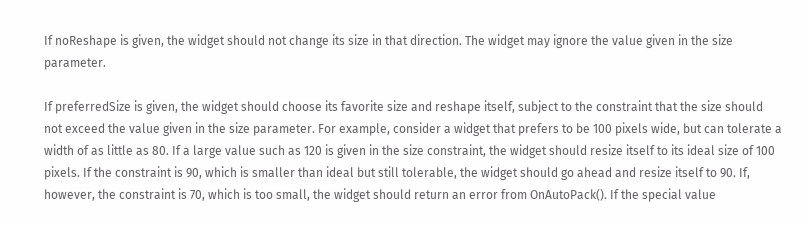If noReshape is given, the widget should not change its size in that direction. The widget may ignore the value given in the size parameter.

If preferredSize is given, the widget should choose its favorite size and reshape itself, subject to the constraint that the size should not exceed the value given in the size parameter. For example, consider a widget that prefers to be 100 pixels wide, but can tolerate a width of as little as 80. If a large value such as 120 is given in the size constraint, the widget should resize itself to its ideal size of 100 pixels. If the constraint is 90, which is smaller than ideal but still tolerable, the widget should go ahead and resize itself to 90. If, however, the constraint is 70, which is too small, the widget should return an error from OnAutoPack(). If the special value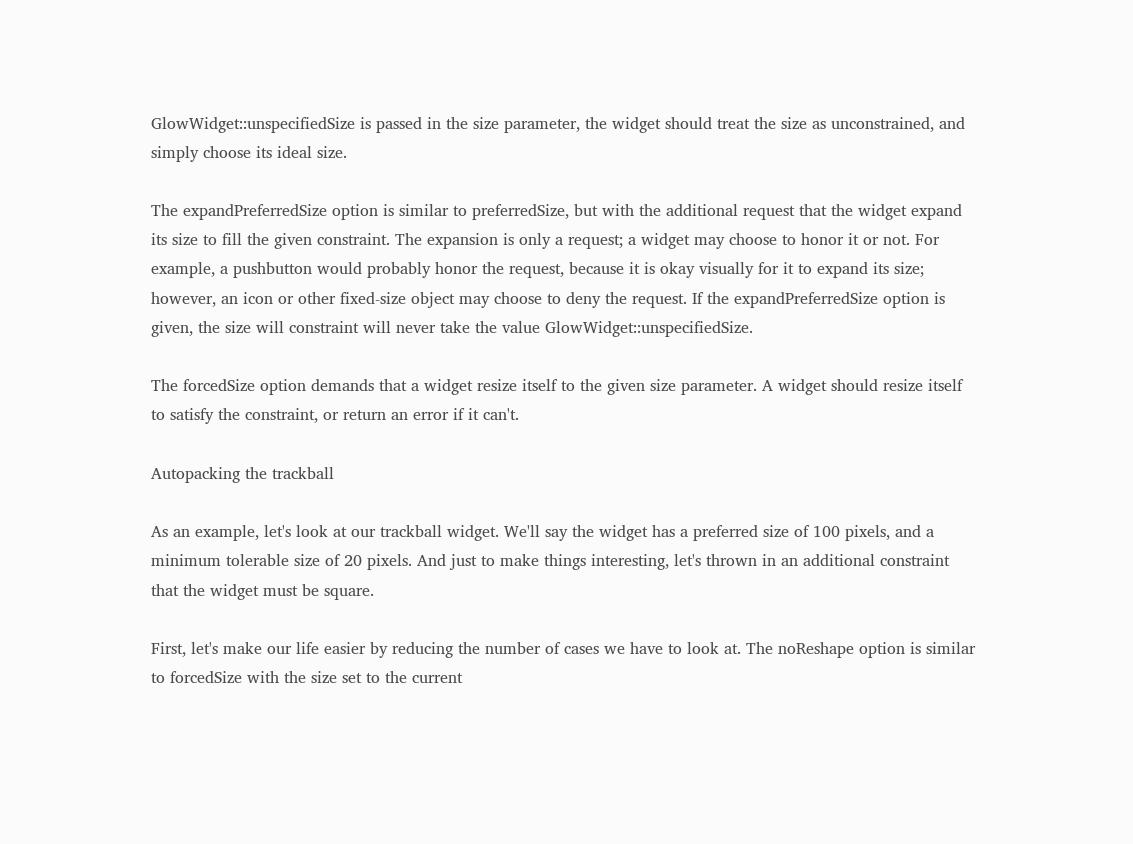GlowWidget::unspecifiedSize is passed in the size parameter, the widget should treat the size as unconstrained, and simply choose its ideal size.

The expandPreferredSize option is similar to preferredSize, but with the additional request that the widget expand its size to fill the given constraint. The expansion is only a request; a widget may choose to honor it or not. For example, a pushbutton would probably honor the request, because it is okay visually for it to expand its size; however, an icon or other fixed-size object may choose to deny the request. If the expandPreferredSize option is given, the size will constraint will never take the value GlowWidget::unspecifiedSize.

The forcedSize option demands that a widget resize itself to the given size parameter. A widget should resize itself to satisfy the constraint, or return an error if it can't.

Autopacking the trackball

As an example, let's look at our trackball widget. We'll say the widget has a preferred size of 100 pixels, and a minimum tolerable size of 20 pixels. And just to make things interesting, let's thrown in an additional constraint that the widget must be square.

First, let's make our life easier by reducing the number of cases we have to look at. The noReshape option is similar to forcedSize with the size set to the current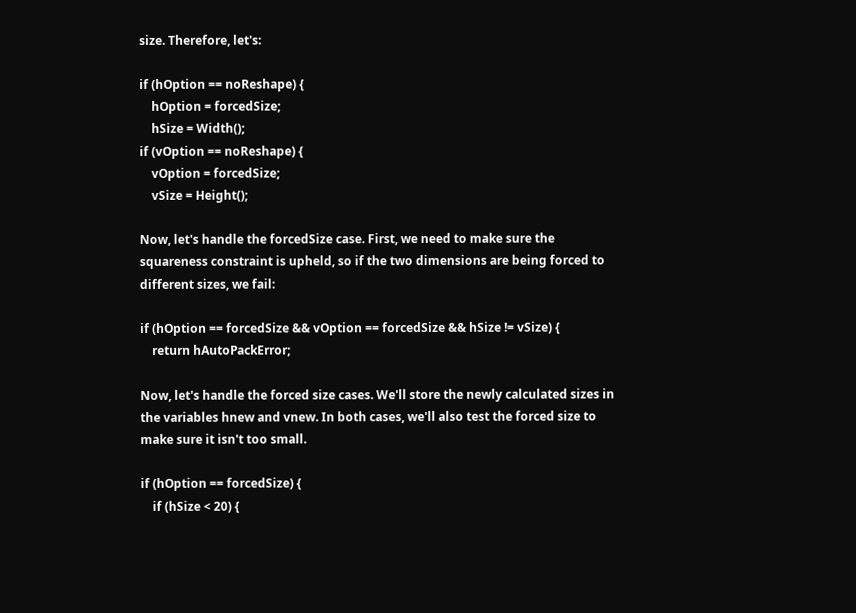size. Therefore, let's:

if (hOption == noReshape) {
    hOption = forcedSize;
    hSize = Width();
if (vOption == noReshape) {
    vOption = forcedSize;
    vSize = Height();

Now, let's handle the forcedSize case. First, we need to make sure the squareness constraint is upheld, so if the two dimensions are being forced to different sizes, we fail:

if (hOption == forcedSize && vOption == forcedSize && hSize != vSize) {
    return hAutoPackError;

Now, let's handle the forced size cases. We'll store the newly calculated sizes in the variables hnew and vnew. In both cases, we'll also test the forced size to make sure it isn't too small.

if (hOption == forcedSize) {
    if (hSize < 20) {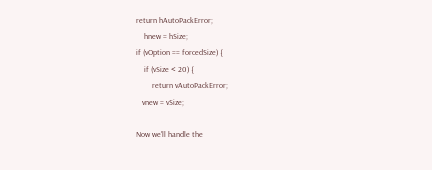return hAutoPackError;
    hnew = hSize;
if (vOption == forcedSize) {
    if (vSize < 20) {
        return vAutoPackError;
   vnew = vSize;

Now we'll handle the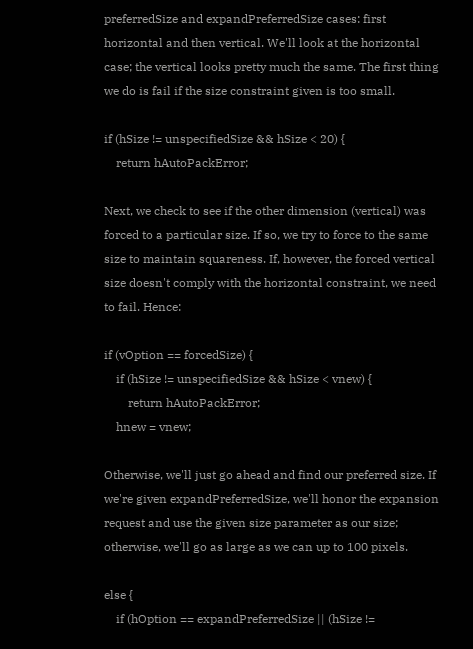preferredSize and expandPreferredSize cases: first horizontal and then vertical. We'll look at the horizontal case; the vertical looks pretty much the same. The first thing we do is fail if the size constraint given is too small.

if (hSize != unspecifiedSize && hSize < 20) {
    return hAutoPackError;

Next, we check to see if the other dimension (vertical) was forced to a particular size. If so, we try to force to the same size to maintain squareness. If, however, the forced vertical size doesn't comply with the horizontal constraint, we need to fail. Hence:

if (vOption == forcedSize) {
    if (hSize != unspecifiedSize && hSize < vnew) {
        return hAutoPackError;
    hnew = vnew;

Otherwise, we'll just go ahead and find our preferred size. If we're given expandPreferredSize, we'll honor the expansion request and use the given size parameter as our size; otherwise, we'll go as large as we can up to 100 pixels.

else {
    if (hOption == expandPreferredSize || (hSize !=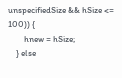unspecifiedSize && hSize <= 100)) {
        hnew = hSize;
    } else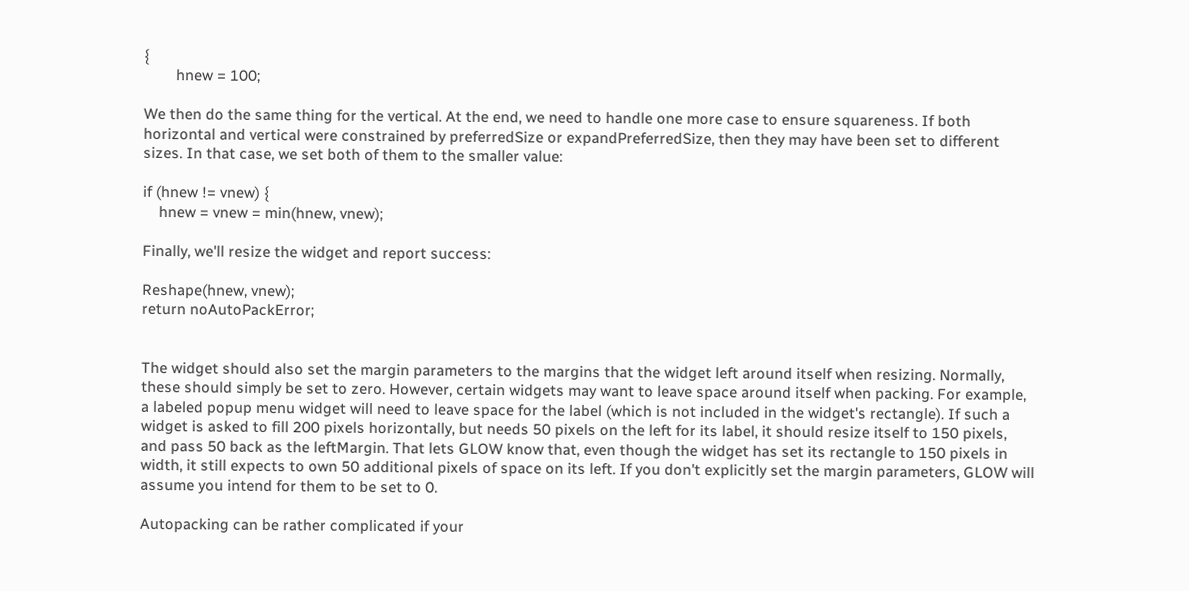{
        hnew = 100;

We then do the same thing for the vertical. At the end, we need to handle one more case to ensure squareness. If both horizontal and vertical were constrained by preferredSize or expandPreferredSize, then they may have been set to different sizes. In that case, we set both of them to the smaller value:

if (hnew != vnew) {
    hnew = vnew = min(hnew, vnew);

Finally, we'll resize the widget and report success:

Reshape(hnew, vnew);
return noAutoPackError;


The widget should also set the margin parameters to the margins that the widget left around itself when resizing. Normally, these should simply be set to zero. However, certain widgets may want to leave space around itself when packing. For example, a labeled popup menu widget will need to leave space for the label (which is not included in the widget's rectangle). If such a widget is asked to fill 200 pixels horizontally, but needs 50 pixels on the left for its label, it should resize itself to 150 pixels, and pass 50 back as the leftMargin. That lets GLOW know that, even though the widget has set its rectangle to 150 pixels in width, it still expects to own 50 additional pixels of space on its left. If you don't explicitly set the margin parameters, GLOW will assume you intend for them to be set to 0.

Autopacking can be rather complicated if your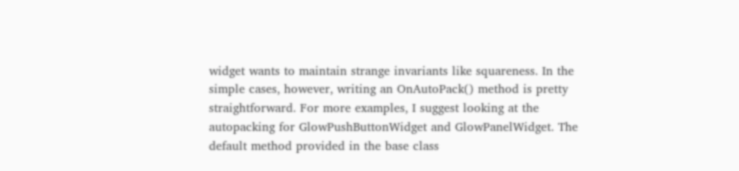widget wants to maintain strange invariants like squareness. In the simple cases, however, writing an OnAutoPack() method is pretty straightforward. For more examples, I suggest looking at the autopacking for GlowPushButtonWidget and GlowPanelWidget. The default method provided in the base class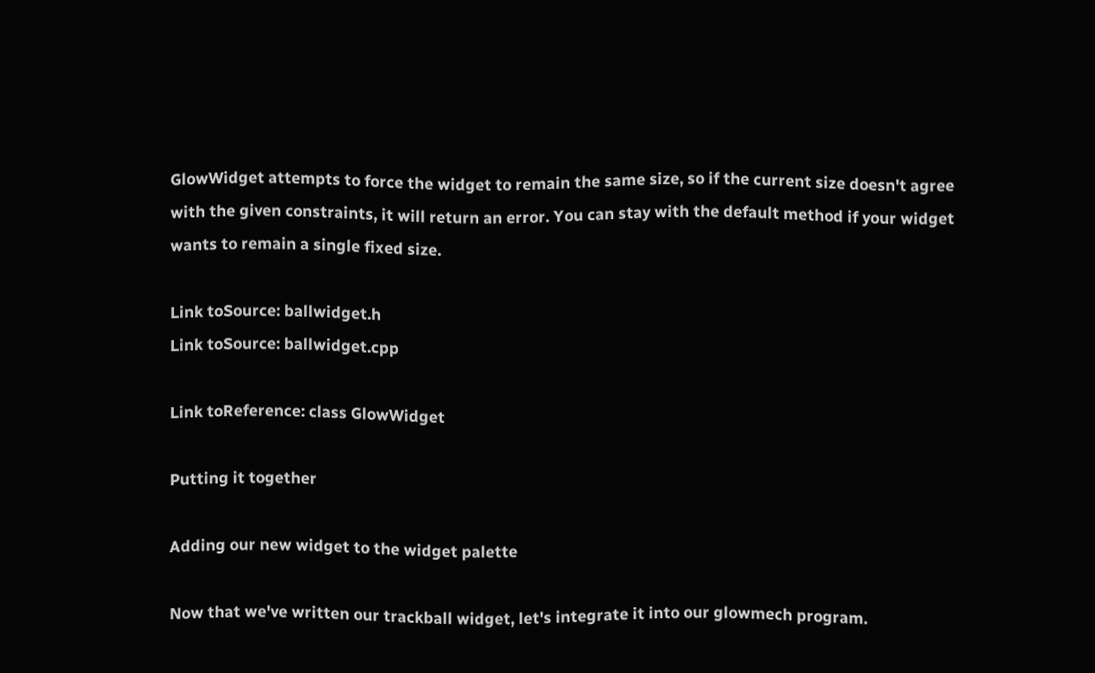GlowWidget attempts to force the widget to remain the same size, so if the current size doesn't agree with the given constraints, it will return an error. You can stay with the default method if your widget wants to remain a single fixed size.

Link toSource: ballwidget.h
Link toSource: ballwidget.cpp

Link toReference: class GlowWidget

Putting it together

Adding our new widget to the widget palette

Now that we've written our trackball widget, let's integrate it into our glowmech program.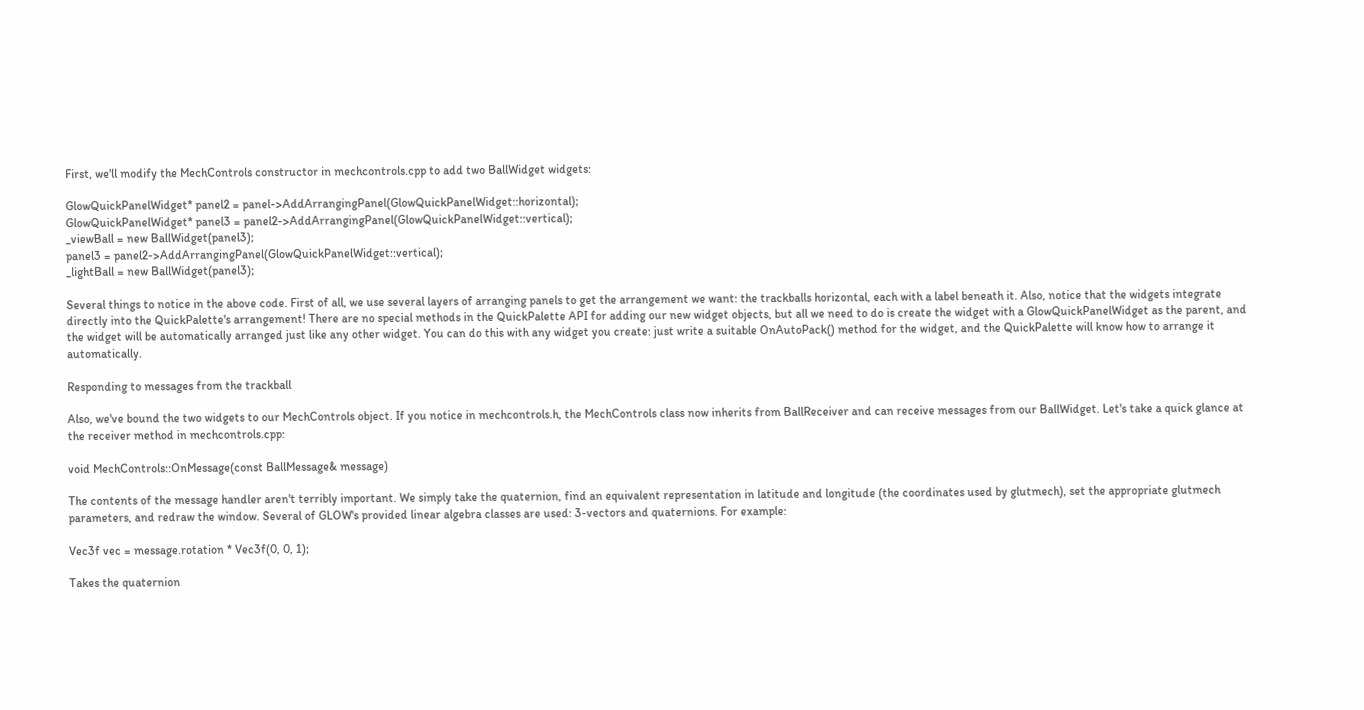First, we'll modify the MechControls constructor in mechcontrols.cpp to add two BallWidget widgets:

GlowQuickPanelWidget* panel2 = panel->AddArrangingPanel(GlowQuickPanelWidget::horizontal);
GlowQuickPanelWidget* panel3 = panel2->AddArrangingPanel(GlowQuickPanelWidget::vertical);
_viewBall = new BallWidget(panel3);
panel3 = panel2->AddArrangingPanel(GlowQuickPanelWidget::vertical);
_lightBall = new BallWidget(panel3);

Several things to notice in the above code. First of all, we use several layers of arranging panels to get the arrangement we want: the trackballs horizontal, each with a label beneath it. Also, notice that the widgets integrate directly into the QuickPalette's arrangement! There are no special methods in the QuickPalette API for adding our new widget objects, but all we need to do is create the widget with a GlowQuickPanelWidget as the parent, and the widget will be automatically arranged just like any other widget. You can do this with any widget you create: just write a suitable OnAutoPack() method for the widget, and the QuickPalette will know how to arrange it automatically.

Responding to messages from the trackball

Also, we've bound the two widgets to our MechControls object. If you notice in mechcontrols.h, the MechControls class now inherits from BallReceiver and can receive messages from our BallWidget. Let's take a quick glance at the receiver method in mechcontrols.cpp:

void MechControls::OnMessage(const BallMessage& message)

The contents of the message handler aren't terribly important. We simply take the quaternion, find an equivalent representation in latitude and longitude (the coordinates used by glutmech), set the appropriate glutmech parameters, and redraw the window. Several of GLOW's provided linear algebra classes are used: 3-vectors and quaternions. For example:

Vec3f vec = message.rotation * Vec3f(0, 0, 1);

Takes the quaternion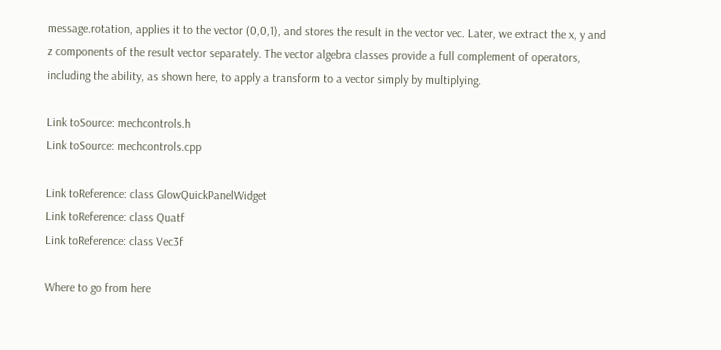message.rotation, applies it to the vector (0,0,1), and stores the result in the vector vec. Later, we extract the x, y and z components of the result vector separately. The vector algebra classes provide a full complement of operators, including the ability, as shown here, to apply a transform to a vector simply by multiplying.

Link toSource: mechcontrols.h
Link toSource: mechcontrols.cpp

Link toReference: class GlowQuickPanelWidget
Link toReference: class Quatf
Link toReference: class Vec3f

Where to go from here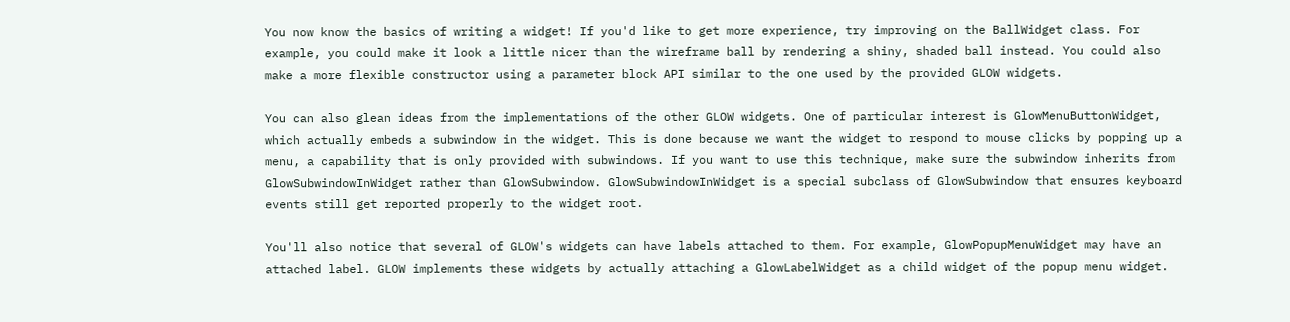You now know the basics of writing a widget! If you'd like to get more experience, try improving on the BallWidget class. For example, you could make it look a little nicer than the wireframe ball by rendering a shiny, shaded ball instead. You could also make a more flexible constructor using a parameter block API similar to the one used by the provided GLOW widgets.

You can also glean ideas from the implementations of the other GLOW widgets. One of particular interest is GlowMenuButtonWidget, which actually embeds a subwindow in the widget. This is done because we want the widget to respond to mouse clicks by popping up a menu, a capability that is only provided with subwindows. If you want to use this technique, make sure the subwindow inherits from GlowSubwindowInWidget rather than GlowSubwindow. GlowSubwindowInWidget is a special subclass of GlowSubwindow that ensures keyboard events still get reported properly to the widget root.

You'll also notice that several of GLOW's widgets can have labels attached to them. For example, GlowPopupMenuWidget may have an attached label. GLOW implements these widgets by actually attaching a GlowLabelWidget as a child widget of the popup menu widget.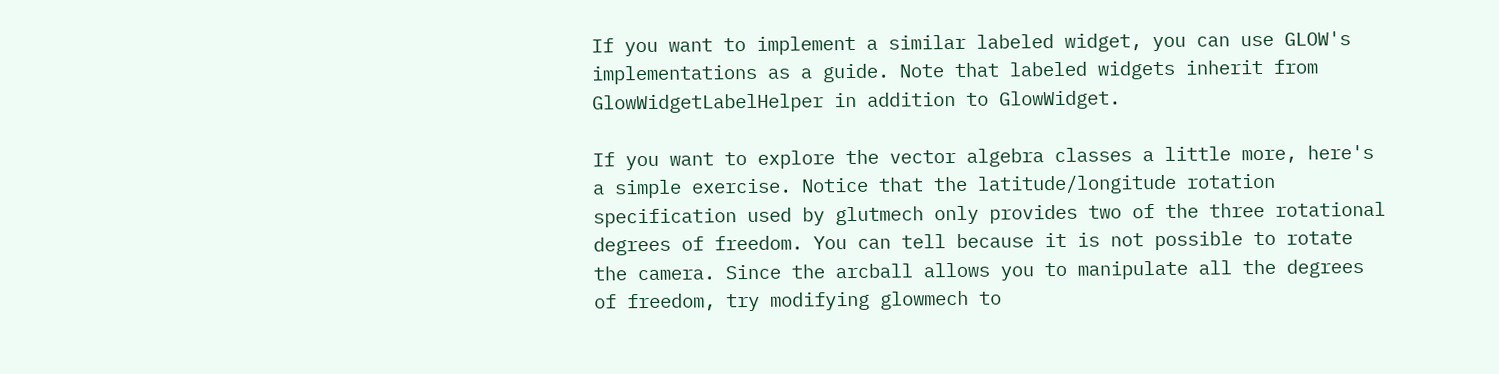If you want to implement a similar labeled widget, you can use GLOW's implementations as a guide. Note that labeled widgets inherit from GlowWidgetLabelHelper in addition to GlowWidget.

If you want to explore the vector algebra classes a little more, here's a simple exercise. Notice that the latitude/longitude rotation specification used by glutmech only provides two of the three rotational degrees of freedom. You can tell because it is not possible to rotate the camera. Since the arcball allows you to manipulate all the degrees of freedom, try modifying glowmech to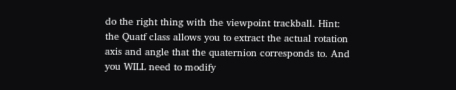do the right thing with the viewpoint trackball. Hint: the Quatf class allows you to extract the actual rotation axis and angle that the quaternion corresponds to. And you WILL need to modify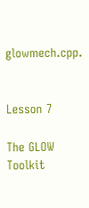glowmech.cpp.


Lesson 7

The GLOW Toolkit